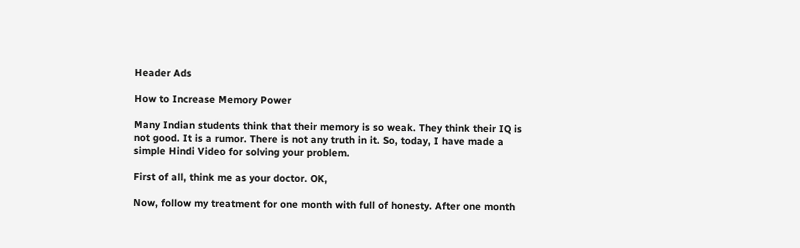Header Ads

How to Increase Memory Power

Many Indian students think that their memory is so weak. They think their IQ is not good. It is a rumor. There is not any truth in it. So, today, I have made a simple Hindi Video for solving your problem.

First of all, think me as your doctor. OK,

Now, follow my treatment for one month with full of honesty. After one month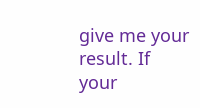give me your result. If your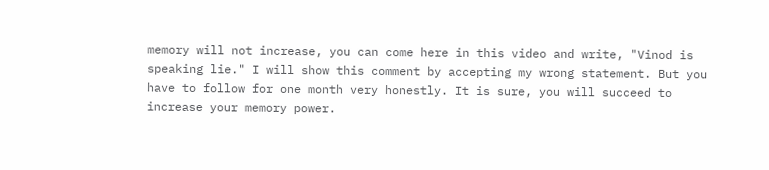memory will not increase, you can come here in this video and write, "Vinod is speaking lie." I will show this comment by accepting my wrong statement. But you have to follow for one month very honestly. It is sure, you will succeed to increase your memory power.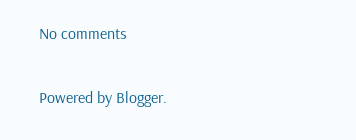No comments

Powered by Blogger.